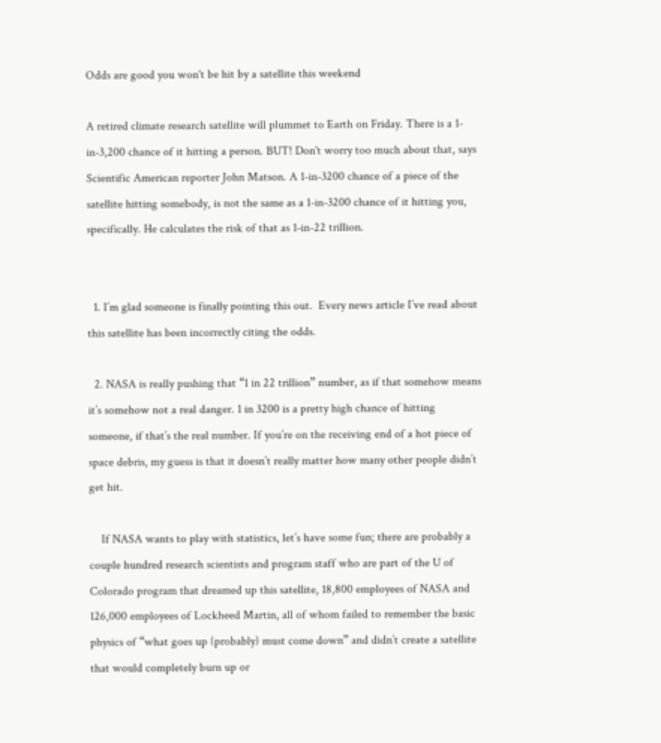Odds are good you won't be hit by a satellite this weekend

A retired climate research satellite will plummet to Earth on Friday. There is a 1-in-3,200 chance of it hitting a person. BUT! Don't worry too much about that, says Scientific American reporter John Matson. A 1-in-3200 chance of a piece of the satellite hitting somebody, is not the same as a 1-in-3200 chance of it hitting you, specifically. He calculates the risk of that as 1-in-22 trillion.


  1. I’m glad someone is finally pointing this out.  Every news article I’ve read about this satellite has been incorrectly citing the odds.

  2. NASA is really pushing that “1 in 22 trillion” number, as if that somehow means it’s somehow not a real danger. 1 in 3200 is a pretty high chance of hitting someone, if that’s the real number. If you’re on the receiving end of a hot piece of space debris, my guess is that it doesn’t really matter how many other people didn’t get hit.

    If NASA wants to play with statistics, let’s have some fun; there are probably a couple hundred research scientists and program staff who are part of the U of Colorado program that dreamed up this satellite, 18,800 employees of NASA and 126,000 employees of Lockheed Martin, all of whom failed to remember the basic physics of “what goes up (probably) must come down” and didn’t create a satellite that would completely burn up or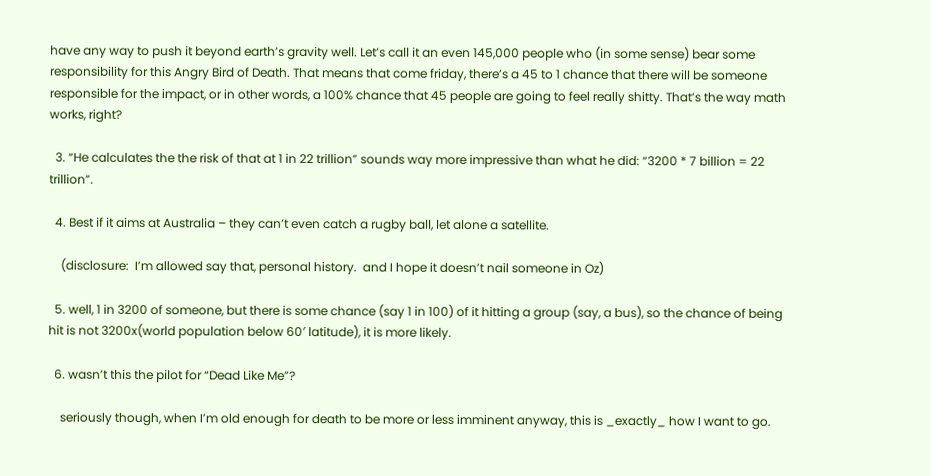have any way to push it beyond earth’s gravity well. Let’s call it an even 145,000 people who (in some sense) bear some responsibility for this Angry Bird of Death. That means that come friday, there’s a 45 to 1 chance that there will be someone responsible for the impact, or in other words, a 100% chance that 45 people are going to feel really shitty. That’s the way math works, right?

  3. “He calculates the the risk of that at 1 in 22 trillion” sounds way more impressive than what he did: “3200 * 7 billion = 22 trillion”.

  4. Best if it aims at Australia – they can’t even catch a rugby ball, let alone a satellite.

    (disclosure:  I’m allowed say that, personal history.  and I hope it doesn’t nail someone in Oz)

  5. well, 1 in 3200 of someone, but there is some chance (say 1 in 100) of it hitting a group (say, a bus), so the chance of being hit is not 3200x(world population below 60′ latitude), it is more likely.

  6. wasn’t this the pilot for “Dead Like Me”?

    seriously though, when I’m old enough for death to be more or less imminent anyway, this is _exactly_ how I want to go.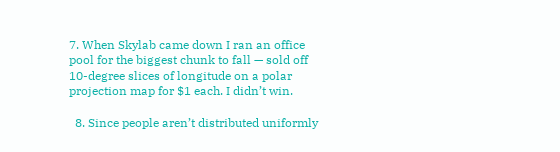7. When Skylab came down I ran an office pool for the biggest chunk to fall — sold off 10-degree slices of longitude on a polar projection map for $1 each. I didn’t win.

  8. Since people aren’t distributed uniformly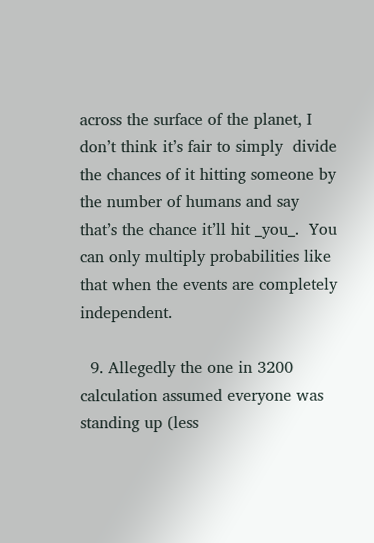across the surface of the planet, I don’t think it’s fair to simply  divide the chances of it hitting someone by the number of humans and say that’s the chance it’ll hit _you_.  You can only multiply probabilities like that when the events are completely independent.

  9. Allegedly the one in 3200 calculation assumed everyone was standing up (less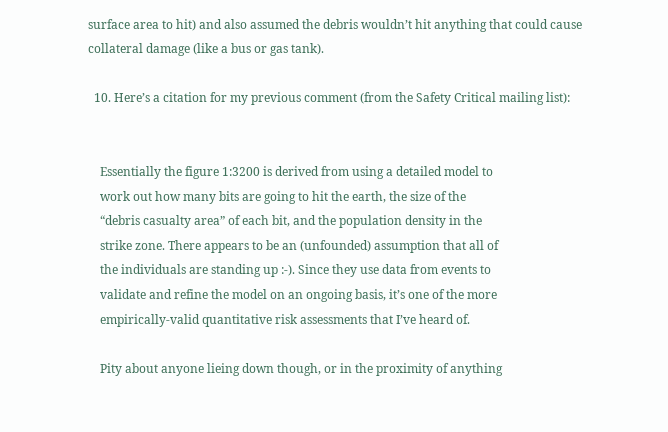surface area to hit) and also assumed the debris wouldn’t hit anything that could cause collateral damage (like a bus or gas tank).

  10. Here’s a citation for my previous comment (from the Safety Critical mailing list):


    Essentially the figure 1:3200 is derived from using a detailed model to
    work out how many bits are going to hit the earth, the size of the
    “debris casualty area” of each bit, and the population density in the
    strike zone. There appears to be an (unfounded) assumption that all of
    the individuals are standing up :-). Since they use data from events to
    validate and refine the model on an ongoing basis, it’s one of the more
    empirically-valid quantitative risk assessments that I’ve heard of.

    Pity about anyone lieing down though, or in the proximity of anything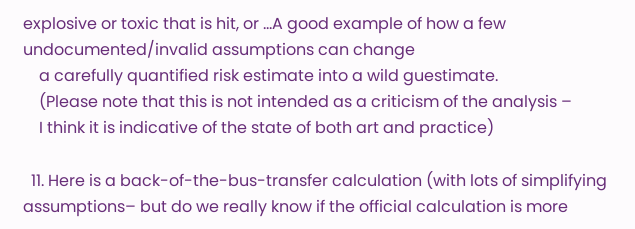explosive or toxic that is hit, or …A good example of how a few undocumented/invalid assumptions can change
    a carefully quantified risk estimate into a wild guestimate.
    (Please note that this is not intended as a criticism of the analysis –
    I think it is indicative of the state of both art and practice)

  11. Here is a back-of-the-bus-transfer calculation (with lots of simplifying assumptions– but do we really know if the official calculation is more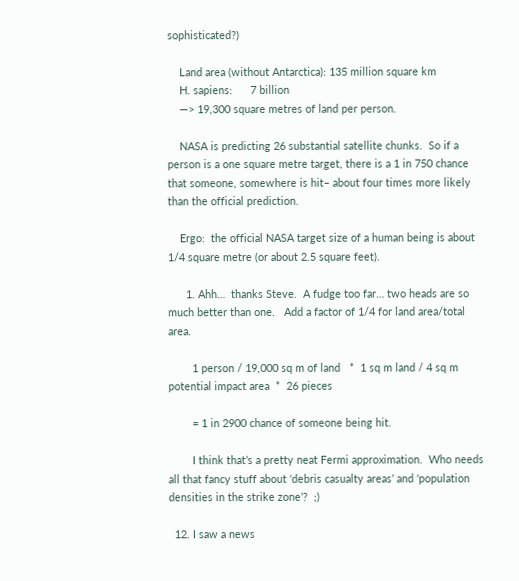sophisticated?)

    Land area (without Antarctica): 135 million square km
    H. sapiens:      7 billion
    —> 19,300 square metres of land per person.

    NASA is predicting 26 substantial satellite chunks.  So if a person is a one square metre target, there is a 1 in 750 chance that someone, somewhere is hit– about four times more likely than the official prediction.

    Ergo:  the official NASA target size of a human being is about 1/4 square metre (or about 2.5 square feet).

      1. Ahh…  thanks Steve.  A fudge too far… two heads are so much better than one.   Add a factor of 1/4 for land area/total area.

        1 person / 19,000 sq m of land   *  1 sq m land / 4 sq m potential impact area  *  26 pieces

        = 1 in 2900 chance of someone being hit.

        I think that’s a pretty neat Fermi approximation.  Who needs all that fancy stuff about ‘debris casualty areas’ and ‘population densities in the strike zone’?  ;)

  12. I saw a news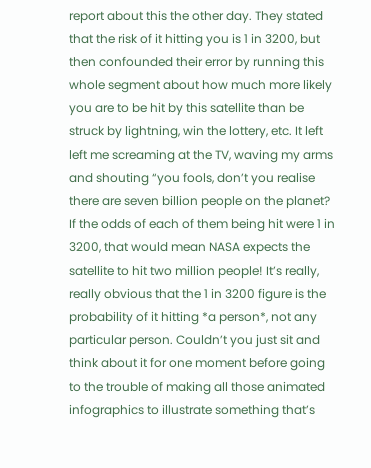report about this the other day. They stated that the risk of it hitting you is 1 in 3200, but then confounded their error by running this whole segment about how much more likely you are to be hit by this satellite than be struck by lightning, win the lottery, etc. It left left me screaming at the TV, waving my arms and shouting “you fools, don’t you realise there are seven billion people on the planet? If the odds of each of them being hit were 1 in 3200, that would mean NASA expects the satellite to hit two million people! It’s really, really obvious that the 1 in 3200 figure is the probability of it hitting *a person*, not any particular person. Couldn’t you just sit and think about it for one moment before going to the trouble of making all those animated infographics to illustrate something that’s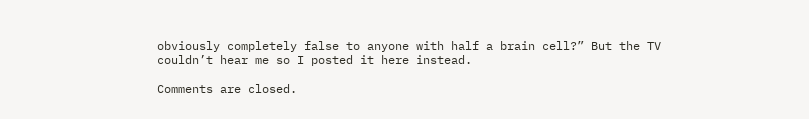obviously completely false to anyone with half a brain cell?” But the TV couldn’t hear me so I posted it here instead.

Comments are closed.